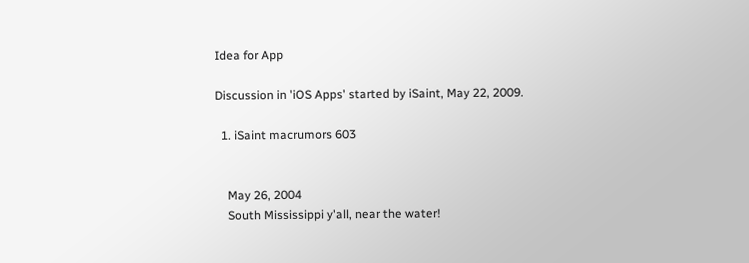Idea for App

Discussion in 'iOS Apps' started by iSaint, May 22, 2009.

  1. iSaint macrumors 603


    May 26, 2004
    South Mississippi y'all, near the water!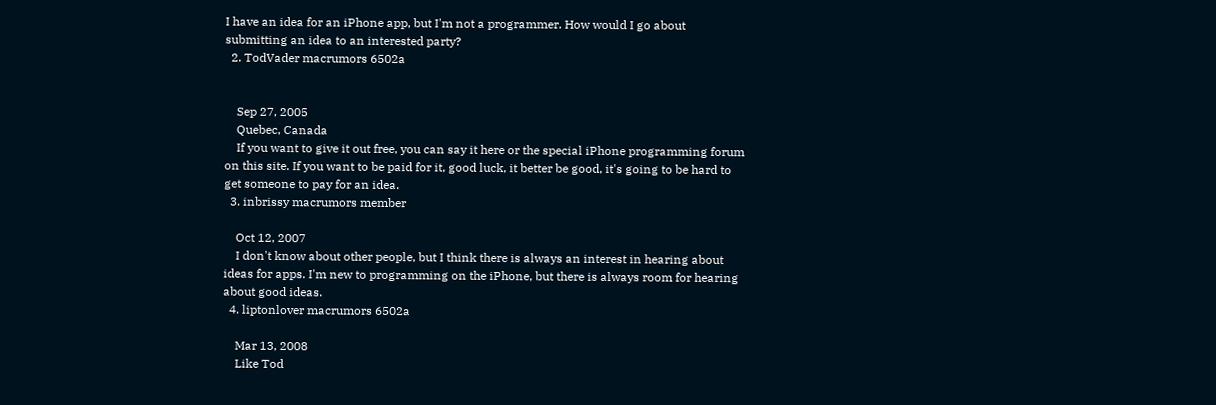I have an idea for an iPhone app, but I'm not a programmer. How would I go about submitting an idea to an interested party?
  2. TodVader macrumors 6502a


    Sep 27, 2005
    Quebec, Canada
    If you want to give it out free, you can say it here or the special iPhone programming forum on this site. If you want to be paid for it, good luck, it better be good, it's going to be hard to get someone to pay for an idea.
  3. inbrissy macrumors member

    Oct 12, 2007
    I don't know about other people, but I think there is always an interest in hearing about ideas for apps. I'm new to programming on the iPhone, but there is always room for hearing about good ideas.
  4. liptonlover macrumors 6502a

    Mar 13, 2008
    Like Tod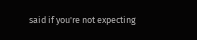said if you're not expecting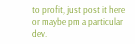to profit, just post it here or maybe pm a particular dev.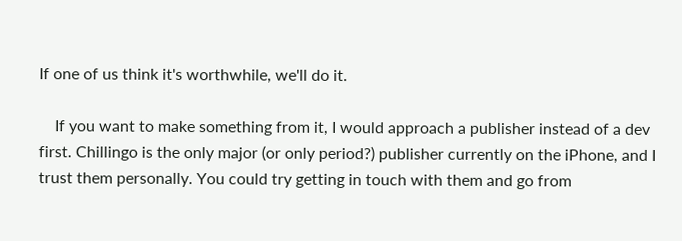If one of us think it's worthwhile, we'll do it.

    If you want to make something from it, I would approach a publisher instead of a dev first. Chillingo is the only major (or only period?) publisher currently on the iPhone, and I trust them personally. You could try getting in touch with them and go from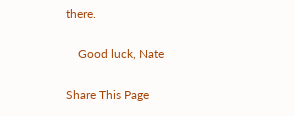there.

    Good luck, Nate

Share This Page